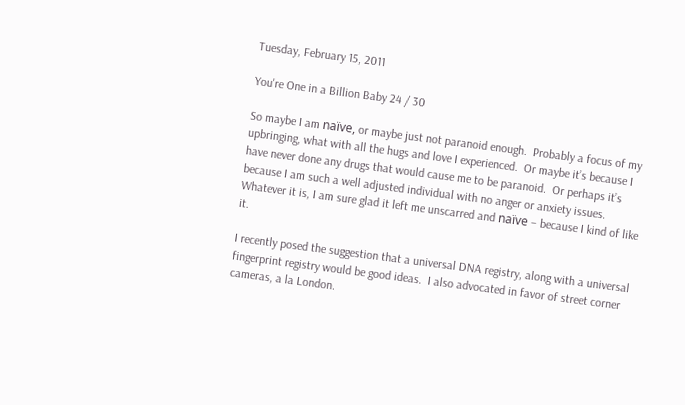Tuesday, February 15, 2011

You're One in a Billion Baby 24 / 30

So maybe I am naïve, or maybe just not paranoid enough.  Probably a focus of my upbringing, what with all the hugs and love I experienced.  Or maybe it’s because I have never done any drugs that would cause me to be paranoid.  Or perhaps it’s because I am such a well adjusted individual with no anger or anxiety issues.  Whatever it is, I am sure glad it left me unscarred and naïve – because I kind of like it.

I recently posed the suggestion that a universal DNA registry, along with a universal fingerprint registry would be good ideas.  I also advocated in favor of street corner cameras, a la London.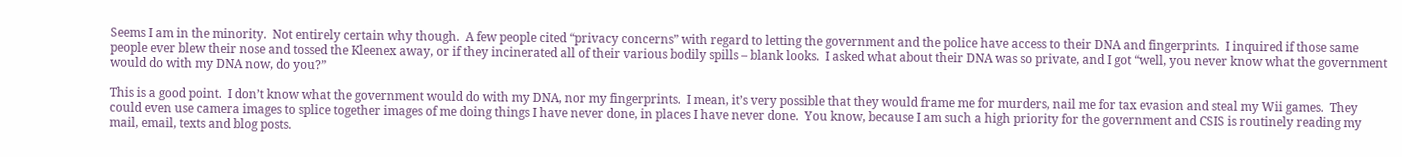Seems I am in the minority.  Not entirely certain why though.  A few people cited “privacy concerns” with regard to letting the government and the police have access to their DNA and fingerprints.  I inquired if those same people ever blew their nose and tossed the Kleenex away, or if they incinerated all of their various bodily spills – blank looks.  I asked what about their DNA was so private, and I got “well, you never know what the government would do with my DNA now, do you?”

This is a good point.  I don’t know what the government would do with my DNA, nor my fingerprints.  I mean, it’s very possible that they would frame me for murders, nail me for tax evasion and steal my Wii games.  They could even use camera images to splice together images of me doing things I have never done, in places I have never done.  You know, because I am such a high priority for the government and CSIS is routinely reading my mail, email, texts and blog posts.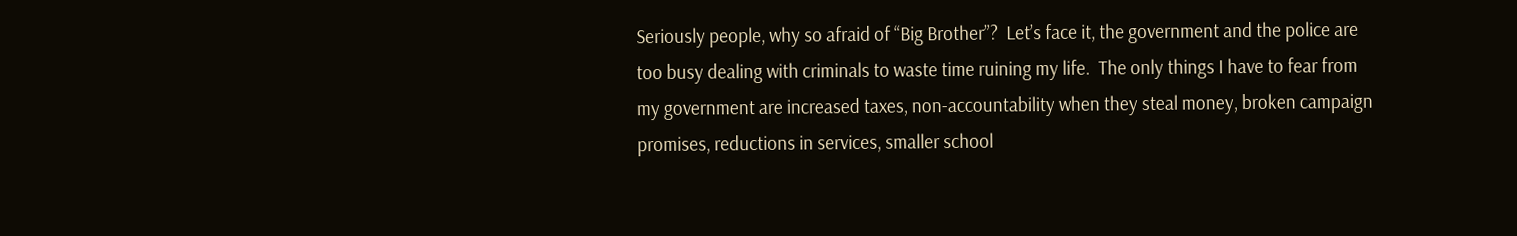Seriously people, why so afraid of “Big Brother”?  Let’s face it, the government and the police are too busy dealing with criminals to waste time ruining my life.  The only things I have to fear from my government are increased taxes, non-accountability when they steal money, broken campaign promises, reductions in services, smaller school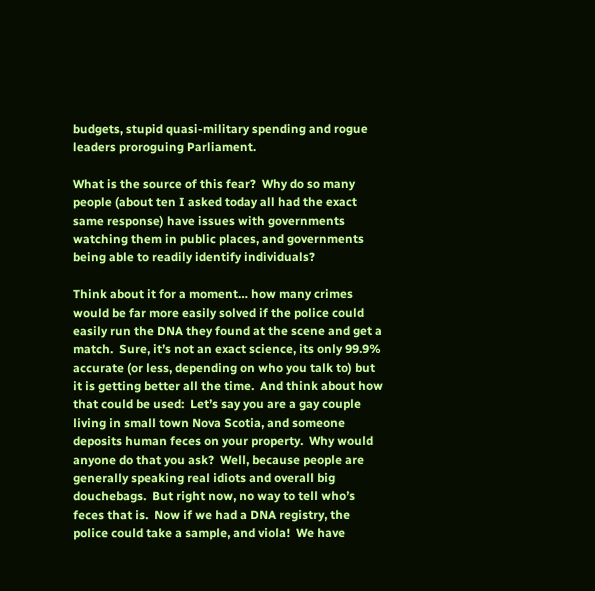budgets, stupid quasi-military spending and rogue leaders proroguing Parliament.

What is the source of this fear?  Why do so many people (about ten I asked today all had the exact same response) have issues with governments watching them in public places, and governments being able to readily identify individuals?

Think about it for a moment… how many crimes would be far more easily solved if the police could easily run the DNA they found at the scene and get a match.  Sure, it’s not an exact science, its only 99.9% accurate (or less, depending on who you talk to) but it is getting better all the time.  And think about how that could be used:  Let’s say you are a gay couple living in small town Nova Scotia, and someone deposits human feces on your property.  Why would anyone do that you ask?  Well, because people are generally speaking real idiots and overall big douchebags.  But right now, no way to tell who’s feces that is.  Now if we had a DNA registry, the police could take a sample, and viola!  We have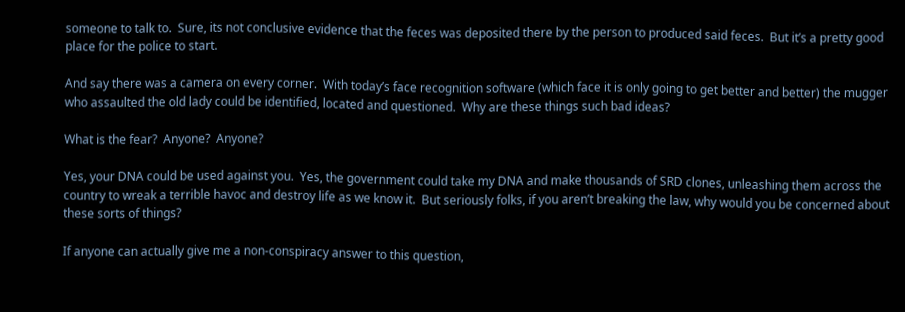someone to talk to.  Sure, its not conclusive evidence that the feces was deposited there by the person to produced said feces.  But it’s a pretty good place for the police to start.

And say there was a camera on every corner.  With today’s face recognition software (which face it is only going to get better and better) the mugger who assaulted the old lady could be identified, located and questioned.  Why are these things such bad ideas?

What is the fear?  Anyone?  Anyone?

Yes, your DNA could be used against you.  Yes, the government could take my DNA and make thousands of SRD clones, unleashing them across the country to wreak a terrible havoc and destroy life as we know it.  But seriously folks, if you aren’t breaking the law, why would you be concerned about these sorts of things?

If anyone can actually give me a non-conspiracy answer to this question,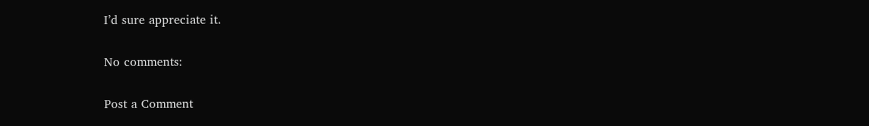I’d sure appreciate it.

No comments:

Post a Comment